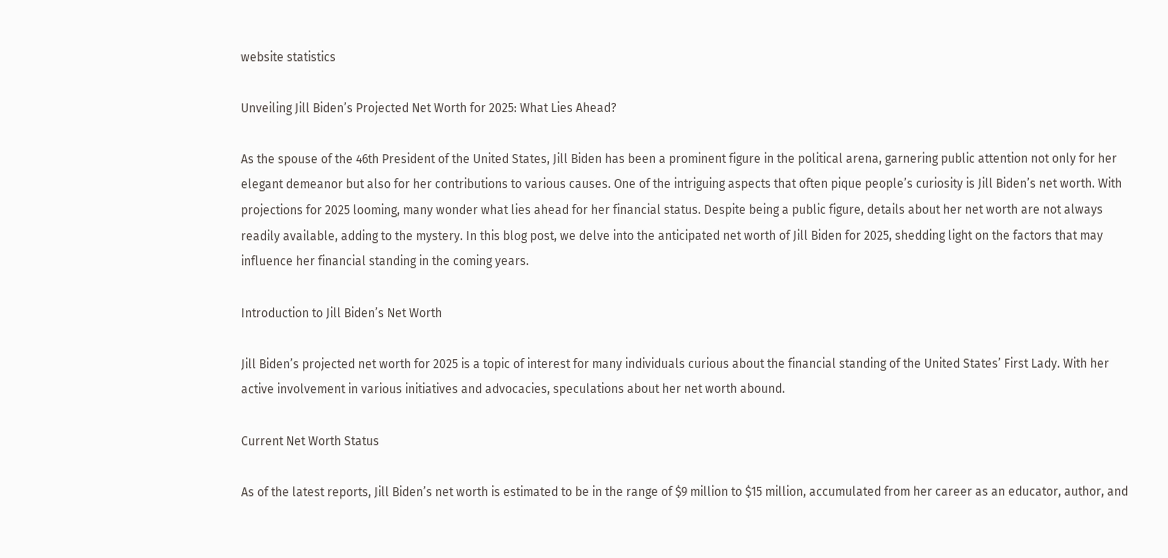website statistics

Unveiling Jill Biden’s Projected Net Worth for 2025: What Lies Ahead?

As the spouse of the 46th President of the United States, Jill Biden has been a prominent figure in the political arena, garnering public attention not only for her elegant demeanor but also for her contributions to various causes. One of the intriguing aspects that often pique people’s curiosity is Jill Biden’s net worth. With projections for 2025 looming, many wonder what lies ahead for her financial status. Despite being a public figure, details about her net worth are not always readily available, adding to the mystery. In this blog post, we delve into the anticipated net worth of Jill Biden for 2025, shedding light on the factors that may influence her financial standing in the coming years.

Introduction to Jill Biden’s Net Worth

Jill Biden’s projected net worth for 2025 is a topic of interest for many individuals curious about the financial standing of the United States’ First Lady. With her active involvement in various initiatives and advocacies, speculations about her net worth abound.

Current Net Worth Status

As of the latest reports, Jill Biden’s net worth is estimated to be in the range of $9 million to $15 million, accumulated from her career as an educator, author, and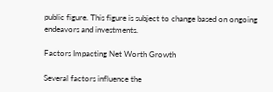public figure. This figure is subject to change based on ongoing endeavors and investments.

Factors Impacting Net Worth Growth

Several factors influence the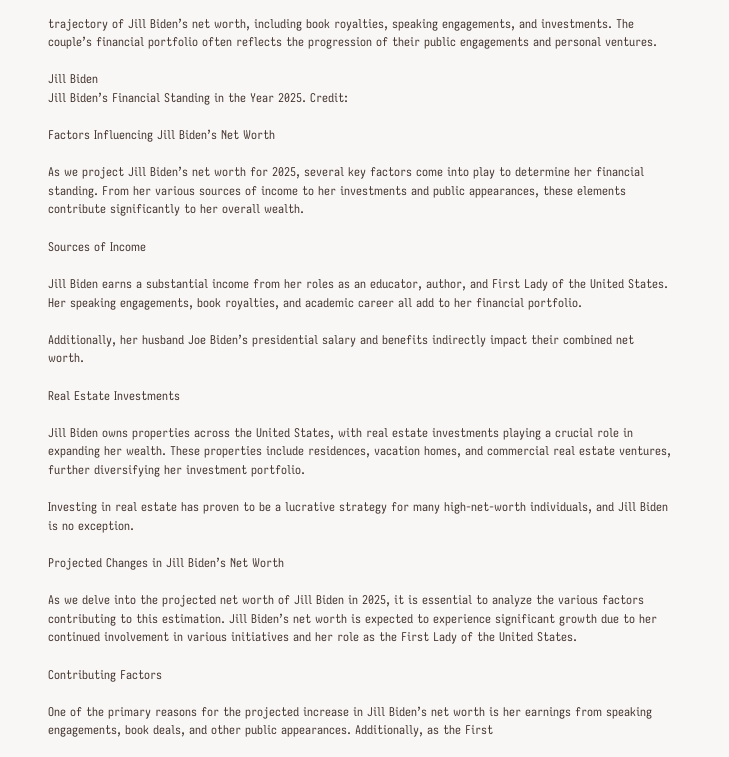trajectory of Jill Biden’s net worth, including book royalties, speaking engagements, and investments. The couple’s financial portfolio often reflects the progression of their public engagements and personal ventures.

Jill Biden
Jill Biden’s Financial Standing in the Year 2025. Credit:

Factors Influencing Jill Biden’s Net Worth

As we project Jill Biden’s net worth for 2025, several key factors come into play to determine her financial standing. From her various sources of income to her investments and public appearances, these elements contribute significantly to her overall wealth.

Sources of Income

Jill Biden earns a substantial income from her roles as an educator, author, and First Lady of the United States. Her speaking engagements, book royalties, and academic career all add to her financial portfolio.

Additionally, her husband Joe Biden’s presidential salary and benefits indirectly impact their combined net worth.

Real Estate Investments

Jill Biden owns properties across the United States, with real estate investments playing a crucial role in expanding her wealth. These properties include residences, vacation homes, and commercial real estate ventures, further diversifying her investment portfolio.

Investing in real estate has proven to be a lucrative strategy for many high-net-worth individuals, and Jill Biden is no exception.

Projected Changes in Jill Biden’s Net Worth

As we delve into the projected net worth of Jill Biden in 2025, it is essential to analyze the various factors contributing to this estimation. Jill Biden’s net worth is expected to experience significant growth due to her continued involvement in various initiatives and her role as the First Lady of the United States.

Contributing Factors

One of the primary reasons for the projected increase in Jill Biden’s net worth is her earnings from speaking engagements, book deals, and other public appearances. Additionally, as the First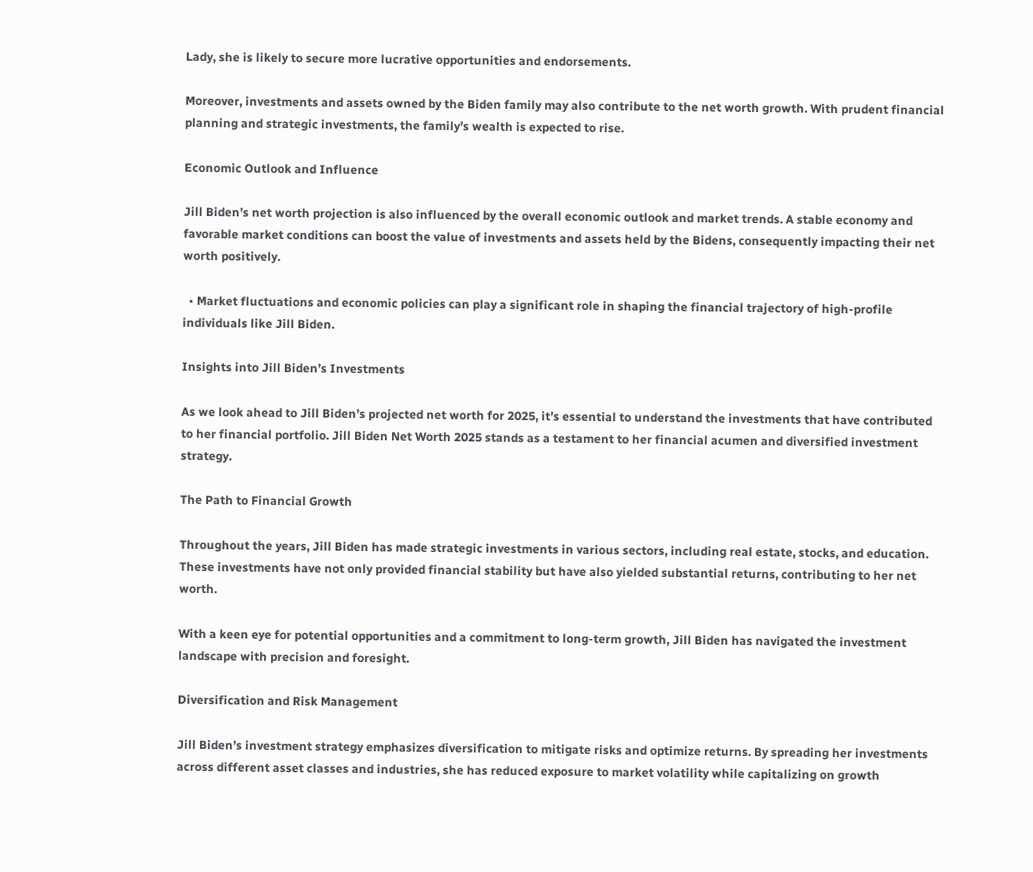Lady, she is likely to secure more lucrative opportunities and endorsements.

Moreover, investments and assets owned by the Biden family may also contribute to the net worth growth. With prudent financial planning and strategic investments, the family’s wealth is expected to rise.

Economic Outlook and Influence

Jill Biden’s net worth projection is also influenced by the overall economic outlook and market trends. A stable economy and favorable market conditions can boost the value of investments and assets held by the Bidens, consequently impacting their net worth positively.

  • Market fluctuations and economic policies can play a significant role in shaping the financial trajectory of high-profile individuals like Jill Biden.

Insights into Jill Biden’s Investments

As we look ahead to Jill Biden’s projected net worth for 2025, it’s essential to understand the investments that have contributed to her financial portfolio. Jill Biden Net Worth 2025 stands as a testament to her financial acumen and diversified investment strategy.

The Path to Financial Growth

Throughout the years, Jill Biden has made strategic investments in various sectors, including real estate, stocks, and education. These investments have not only provided financial stability but have also yielded substantial returns, contributing to her net worth.

With a keen eye for potential opportunities and a commitment to long-term growth, Jill Biden has navigated the investment landscape with precision and foresight.

Diversification and Risk Management

Jill Biden’s investment strategy emphasizes diversification to mitigate risks and optimize returns. By spreading her investments across different asset classes and industries, she has reduced exposure to market volatility while capitalizing on growth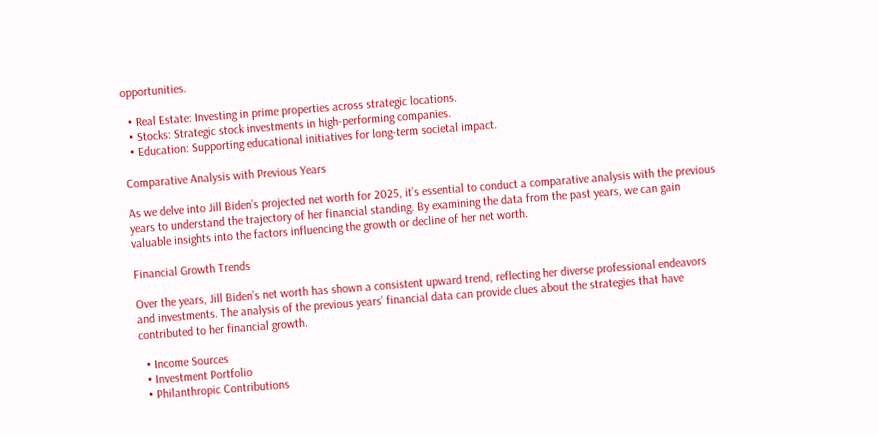opportunities.

  • Real Estate: Investing in prime properties across strategic locations.
  • Stocks: Strategic stock investments in high-performing companies.
  • Education: Supporting educational initiatives for long-term societal impact.

Comparative Analysis with Previous Years

As we delve into Jill Biden’s projected net worth for 2025, it’s essential to conduct a comparative analysis with the previous years to understand the trajectory of her financial standing. By examining the data from the past years, we can gain valuable insights into the factors influencing the growth or decline of her net worth.

Financial Growth Trends

Over the years, Jill Biden’s net worth has shown a consistent upward trend, reflecting her diverse professional endeavors and investments. The analysis of the previous years’ financial data can provide clues about the strategies that have contributed to her financial growth.

  • Income Sources
  • Investment Portfolio
  • Philanthropic Contributions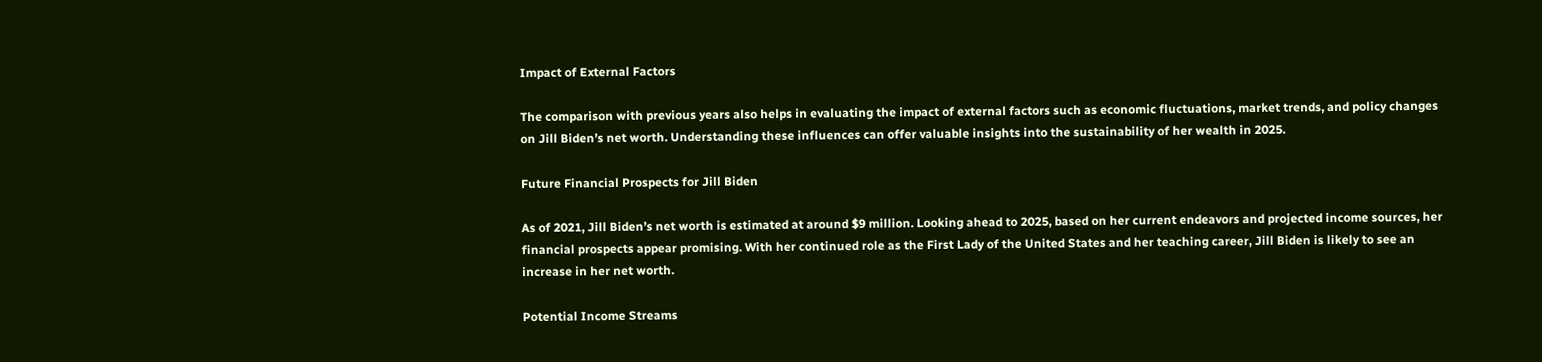Impact of External Factors

The comparison with previous years also helps in evaluating the impact of external factors such as economic fluctuations, market trends, and policy changes on Jill Biden’s net worth. Understanding these influences can offer valuable insights into the sustainability of her wealth in 2025.

Future Financial Prospects for Jill Biden

As of 2021, Jill Biden’s net worth is estimated at around $9 million. Looking ahead to 2025, based on her current endeavors and projected income sources, her financial prospects appear promising. With her continued role as the First Lady of the United States and her teaching career, Jill Biden is likely to see an increase in her net worth.

Potential Income Streams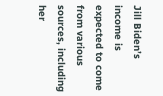Jill Biden’s income is expected to come from various sources, including her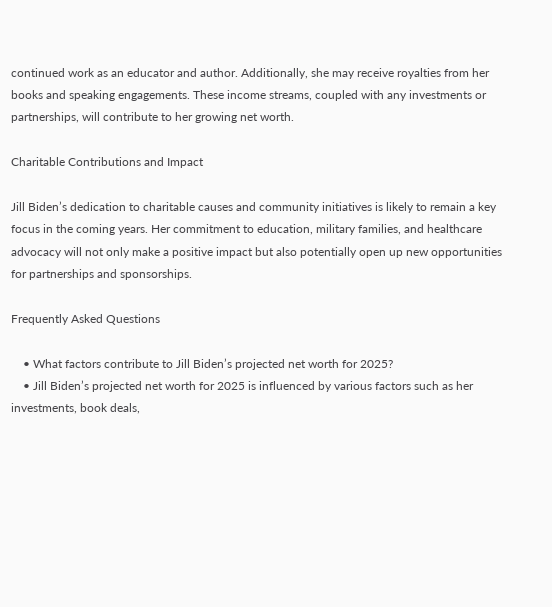continued work as an educator and author. Additionally, she may receive royalties from her books and speaking engagements. These income streams, coupled with any investments or partnerships, will contribute to her growing net worth.

Charitable Contributions and Impact

Jill Biden’s dedication to charitable causes and community initiatives is likely to remain a key focus in the coming years. Her commitment to education, military families, and healthcare advocacy will not only make a positive impact but also potentially open up new opportunities for partnerships and sponsorships.

Frequently Asked Questions

    • What factors contribute to Jill Biden’s projected net worth for 2025?
    • Jill Biden’s projected net worth for 2025 is influenced by various factors such as her investments, book deals,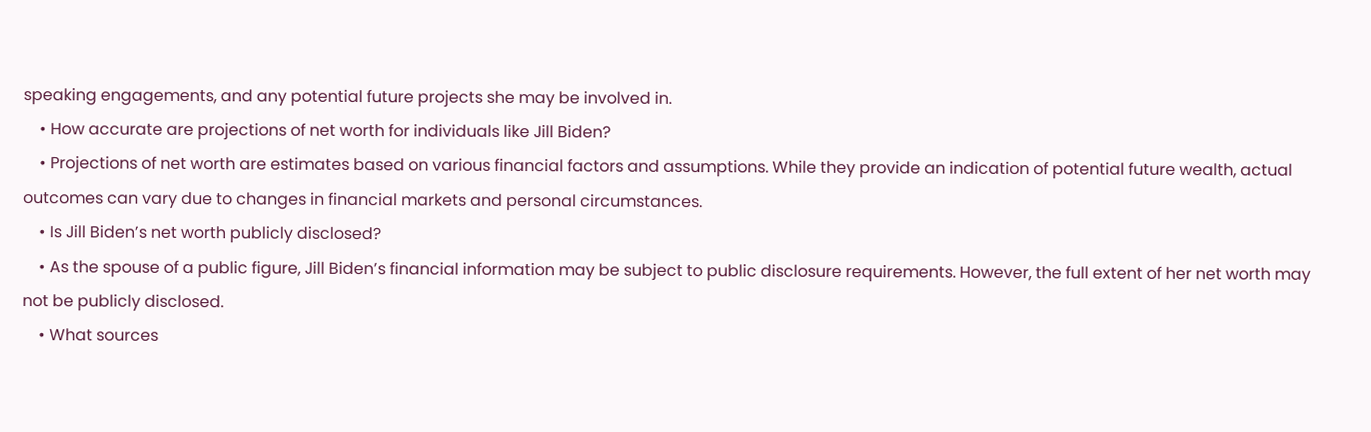speaking engagements, and any potential future projects she may be involved in.
    • How accurate are projections of net worth for individuals like Jill Biden?
    • Projections of net worth are estimates based on various financial factors and assumptions. While they provide an indication of potential future wealth, actual outcomes can vary due to changes in financial markets and personal circumstances.
    • Is Jill Biden’s net worth publicly disclosed?
    • As the spouse of a public figure, Jill Biden’s financial information may be subject to public disclosure requirements. However, the full extent of her net worth may not be publicly disclosed.
    • What sources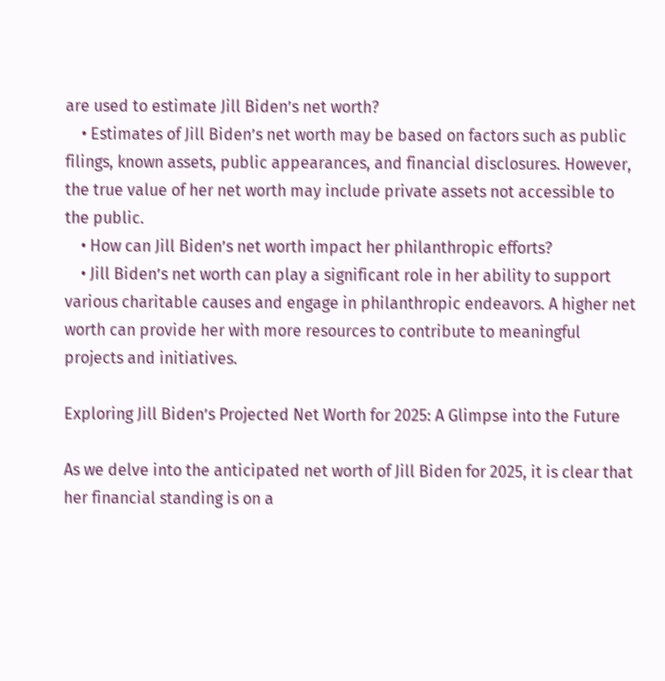are used to estimate Jill Biden’s net worth?
    • Estimates of Jill Biden’s net worth may be based on factors such as public filings, known assets, public appearances, and financial disclosures. However, the true value of her net worth may include private assets not accessible to the public.
    • How can Jill Biden’s net worth impact her philanthropic efforts?
    • Jill Biden’s net worth can play a significant role in her ability to support various charitable causes and engage in philanthropic endeavors. A higher net worth can provide her with more resources to contribute to meaningful projects and initiatives.

Exploring Jill Biden’s Projected Net Worth for 2025: A Glimpse into the Future

As we delve into the anticipated net worth of Jill Biden for 2025, it is clear that her financial standing is on a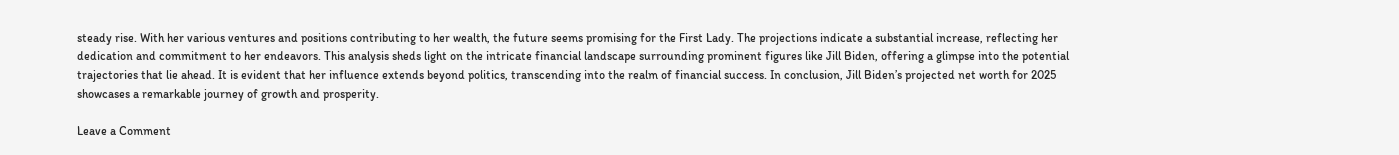steady rise. With her various ventures and positions contributing to her wealth, the future seems promising for the First Lady. The projections indicate a substantial increase, reflecting her dedication and commitment to her endeavors. This analysis sheds light on the intricate financial landscape surrounding prominent figures like Jill Biden, offering a glimpse into the potential trajectories that lie ahead. It is evident that her influence extends beyond politics, transcending into the realm of financial success. In conclusion, Jill Biden’s projected net worth for 2025 showcases a remarkable journey of growth and prosperity.

Leave a Comment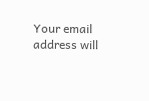Your email address will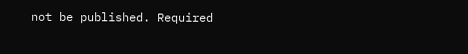not be published. Required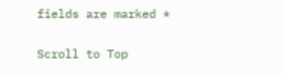fields are marked *

Scroll to Top